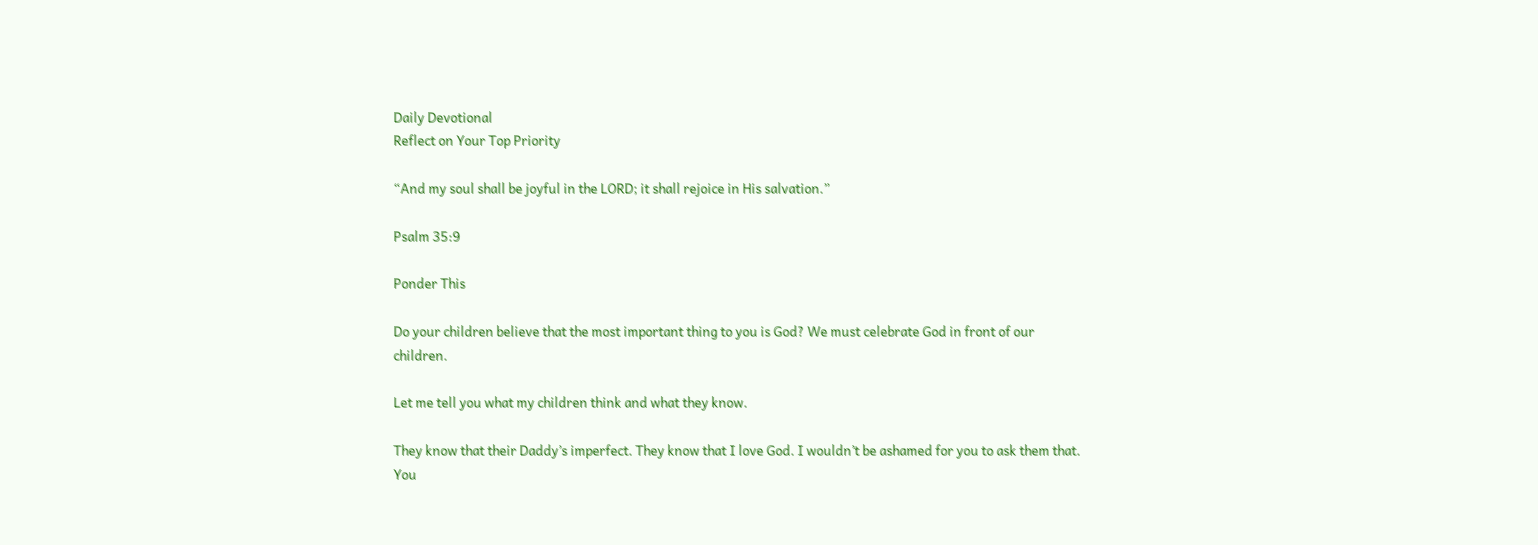Daily Devotional
Reflect on Your Top Priority

“And my soul shall be joyful in the LORD; it shall rejoice in His salvation.”

Psalm 35:9

Ponder This

Do your children believe that the most important thing to you is God? We must celebrate God in front of our children.

Let me tell you what my children think and what they know.

They know that their Daddy’s imperfect. They know that I love God. I wouldn’t be ashamed for you to ask them that. You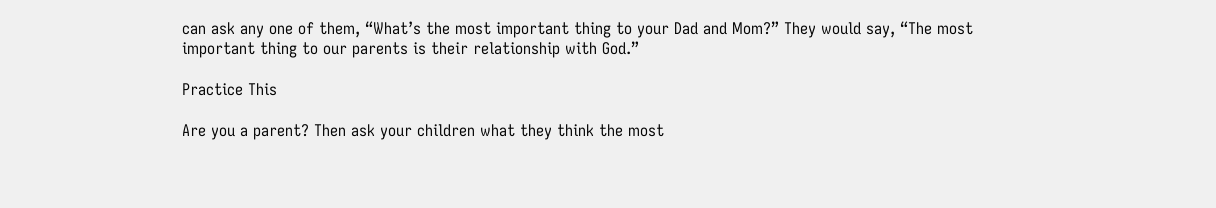can ask any one of them, “What’s the most important thing to your Dad and Mom?” They would say, “The most important thing to our parents is their relationship with God.”

Practice This

Are you a parent? Then ask your children what they think the most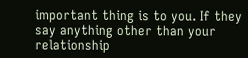important thing is to you. If they say anything other than your relationship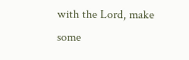with the Lord, make some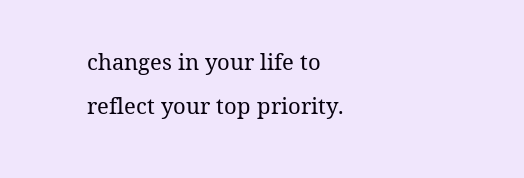changes in your life to reflect your top priority.